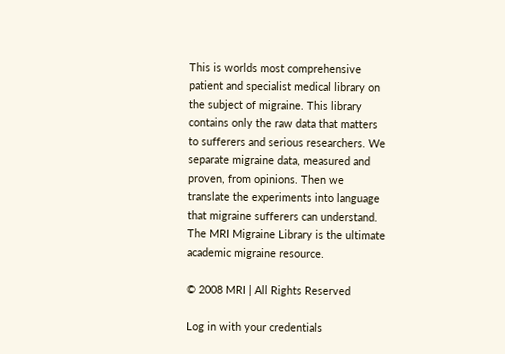This is worlds most comprehensive patient and specialist medical library on the subject of migraine. This library contains only the raw data that matters to sufferers and serious researchers. We separate migraine data, measured and proven, from opinions. Then we translate the experiments into language that migraine sufferers can understand. The MRI Migraine Library is the ultimate academic migraine resource.

© 2008 MRI | All Rights Reserved

Log in with your credentials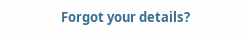Forgot your details?